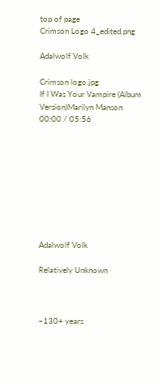top of page
Crimson Logo 4_edited.png

Adalwolf Volk

Crimson logo.jpg
If I Was Your Vampire (Album Version)Marilyn Manson
00:00 / 05:56









Adalwolf Volk

Relatively Unknown



~130+ years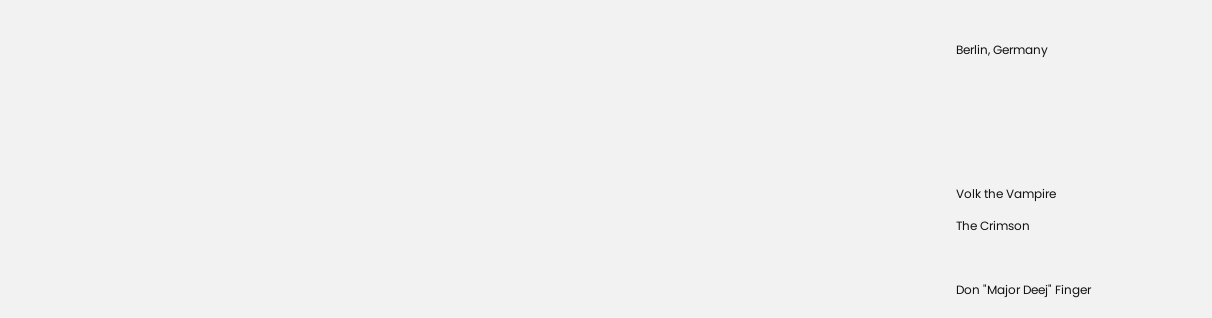Berlin, Germany








Volk the Vampire

The Crimson



Don "Major Deej" Finger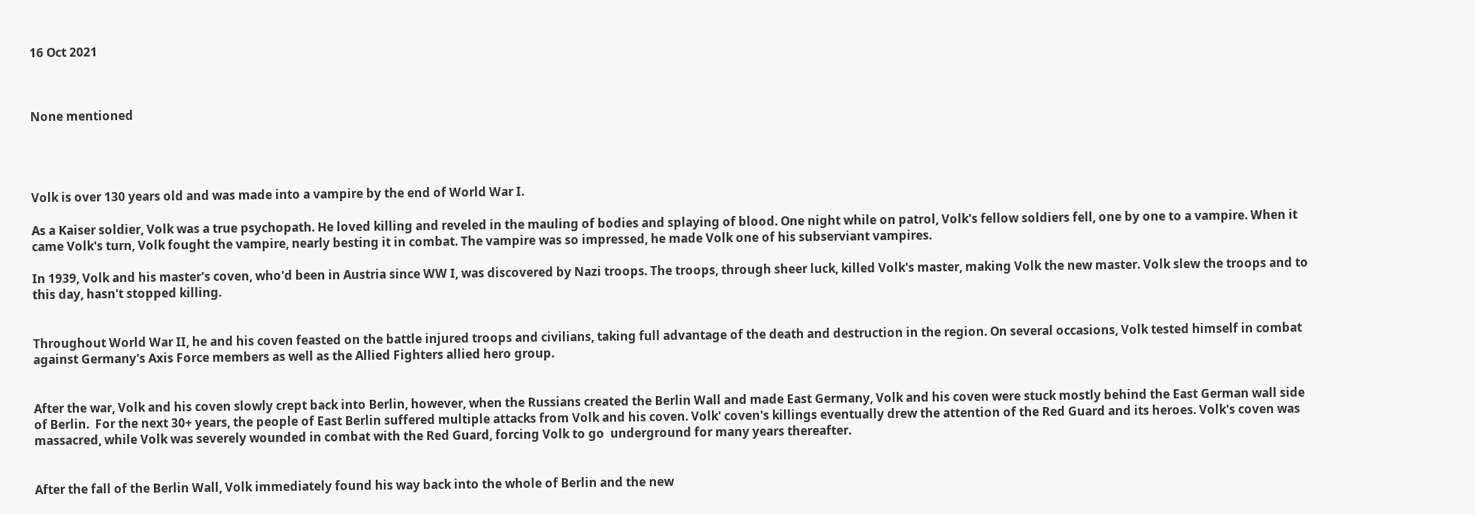16 Oct 2021



None mentioned




Volk is over 130 years old and was made into a vampire by the end of World War I.

As a Kaiser soldier, Volk was a true psychopath. He loved killing and reveled in the mauling of bodies and splaying of blood. One night while on patrol, Volk's fellow soldiers fell, one by one to a vampire. When it came Volk's turn, Volk fought the vampire, nearly besting it in combat. The vampire was so impressed, he made Volk one of his subserviant vampires.

In 1939, Volk and his master's coven, who'd been in Austria since WW I, was discovered by Nazi troops. The troops, through sheer luck, killed Volk's master, making Volk the new master. Volk slew the troops and to this day, hasn't stopped killing.


Throughout World War II, he and his coven feasted on the battle injured troops and civilians, taking full advantage of the death and destruction in the region. On several occasions, Volk tested himself in combat against Germany's Axis Force members as well as the Allied Fighters allied hero group.


After the war, Volk and his coven slowly crept back into Berlin, however, when the Russians created the Berlin Wall and made East Germany, Volk and his coven were stuck mostly behind the East German wall side of Berlin.  For the next 30+ years, the people of East Berlin suffered multiple attacks from Volk and his coven. Volk' coven's killings eventually drew the attention of the Red Guard and its heroes. Volk's coven was massacred, while Volk was severely wounded in combat with the Red Guard, forcing Volk to go  underground for many years thereafter.


After the fall of the Berlin Wall, Volk immediately found his way back into the whole of Berlin and the new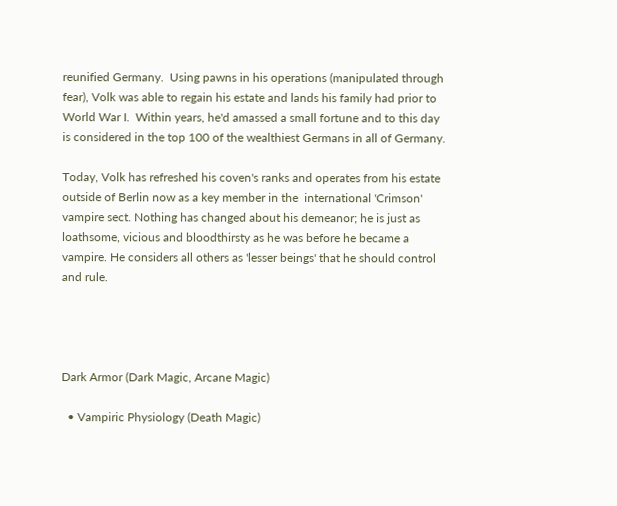reunified Germany.  Using pawns in his operations (manipulated through fear), Volk was able to regain his estate and lands his family had prior to World War I.  Within years, he'd amassed a small fortune and to this day is considered in the top 100 of the wealthiest Germans in all of Germany.

Today, Volk has refreshed his coven's ranks and operates from his estate outside of Berlin now as a key member in the  international 'Crimson' vampire sect. Nothing has changed about his demeanor; he is just as loathsome, vicious and bloodthirsty as he was before he became a vampire. He considers all others as 'lesser beings' that he should control and rule.




Dark Armor (Dark Magic, Arcane Magic)

  • Vampiric Physiology (Death Magic)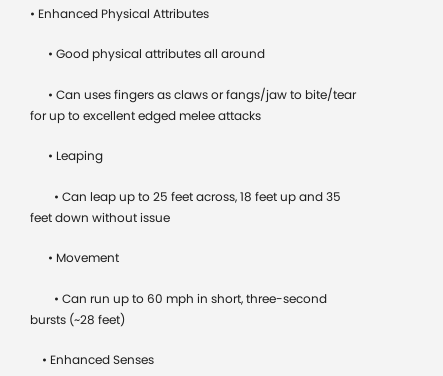• Enhanced Physical Attributes

      • Good physical attributes all around

      • Can uses fingers as claws or fangs/jaw to bite/tear for up to excellent edged melee attacks

      • Leaping

        • Can leap up to 25 feet across, 18 feet up and 35 feet down without issue

      • Movement

        • Can run up to 60 mph in short, three-second bursts (~28 feet)

    • Enhanced Senses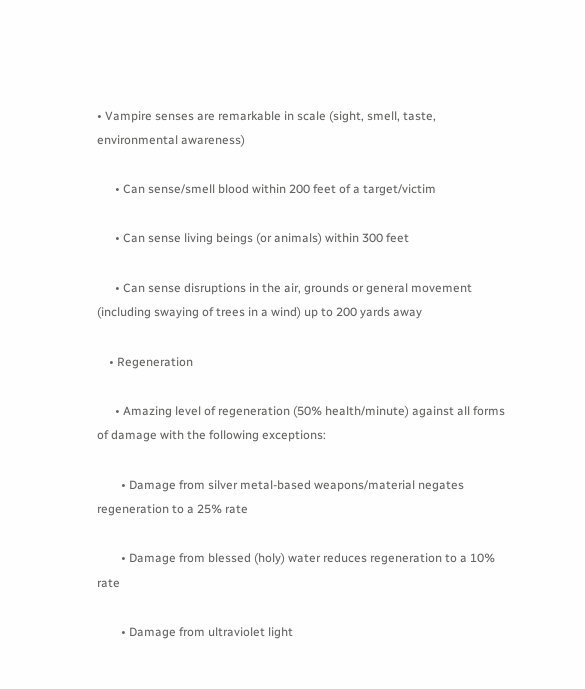• Vampire senses are remarkable in scale (sight, smell, taste, environmental awareness)

      • Can sense/smell blood within 200 feet of a target/victim

      • Can sense living beings (or animals) within 300 feet

      • Can sense disruptions in the air, grounds or general movement (including swaying of trees in a wind) up to 200 yards away

    • Regeneration

      • Amazing level of regeneration (50% health/minute) against all forms of damage with the following exceptions:

        • Damage from silver metal-based weapons/material negates regeneration to a 25% rate

        • Damage from blessed (holy) water reduces regeneration to a 10% rate

        • Damage from ultraviolet light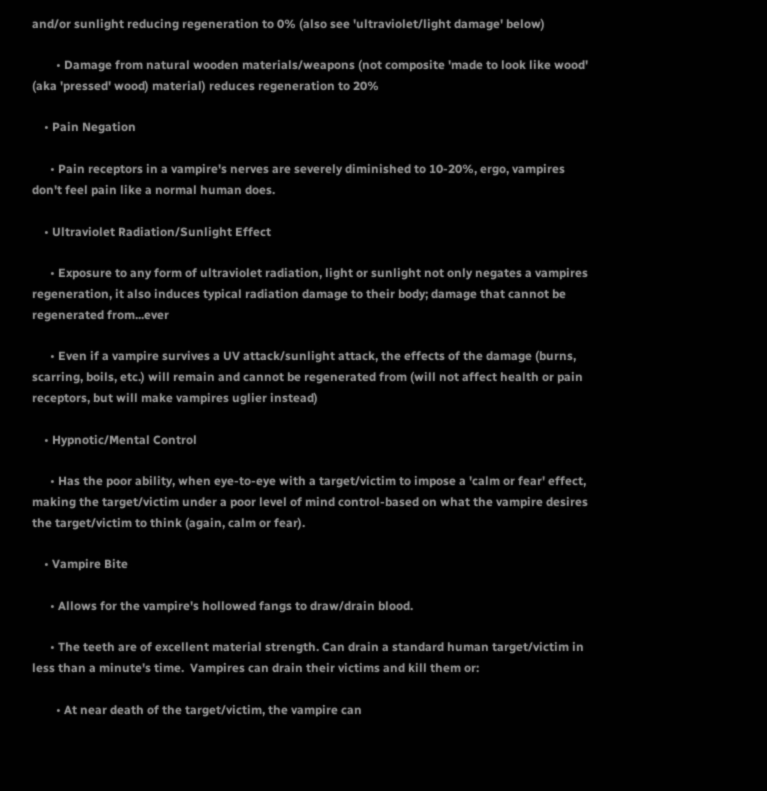and/or sunlight reducing regeneration to 0% (also see 'ultraviolet/light damage' below)

        • Damage from natural wooden materials/weapons (not composite 'made to look like wood' (aka 'pressed' wood) material) reduces regeneration to 20%

    • Pain Negation

      • Pain receptors in a vampire's nerves are severely diminished to 10-20%, ergo, vampires don't feel pain like a normal human does.

    • Ultraviolet Radiation/Sunlight Effect

      • Exposure to any form of ultraviolet radiation, light or sunlight not only negates a vampires regeneration, it also induces typical radiation damage to their body; damage that cannot be regenerated from...ever

      • Even if a vampire survives a UV attack/sunlight attack, the effects of the damage (burns, scarring, boils, etc.) will remain and cannot be regenerated from (will not affect health or pain receptors, but will make vampires uglier instead)

    • Hypnotic/Mental Control

      • Has the poor ability, when eye-to-eye with a target/victim to impose a 'calm or fear' effect, making the target/victim under a poor level of mind control-based on what the vampire desires the target/victim to think (again, calm or fear).

    • Vampire Bite

      • Allows for the vampire's hollowed fangs to draw/drain blood.

      • The teeth are of excellent material strength. Can drain a standard human target/victim in less than a minute's time.  Vampires can drain their victims and kill them or:

        • At near death of the target/victim, the vampire can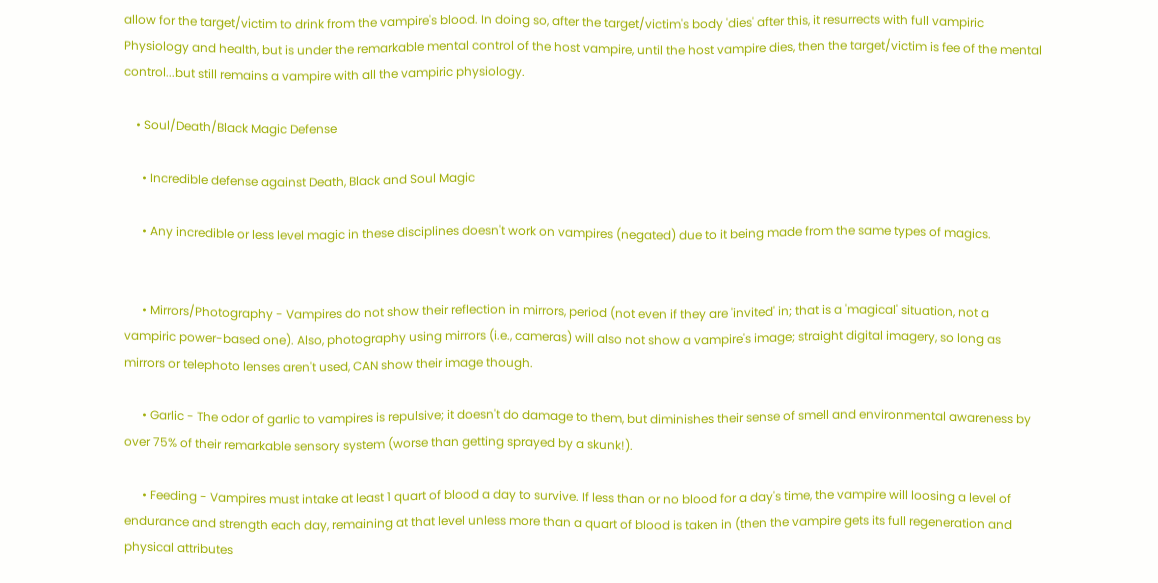allow for the target/victim to drink from the vampire's blood. In doing so, after the target/victim's body 'dies' after this, it resurrects with full vampiric Physiology and health, but is under the remarkable mental control of the host vampire, until the host vampire dies, then the target/victim is fee of the mental control...but still remains a vampire with all the vampiric physiology.

    • Soul/Death/Black Magic Defense

      • Incredible defense against Death, Black and Soul Magic

      • Any incredible or less level magic in these disciplines doesn't work on vampires (negated) due to it being made from the same types of magics.


      • Mirrors/Photography - Vampires do not show their reflection in mirrors, period (not even if they are 'invited' in; that is a 'magical' situation, not a vampiric power-based one). Also, photography using mirrors (i.e., cameras) will also not show a vampire's image; straight digital imagery, so long as mirrors or telephoto lenses aren't used, CAN show their image though.

      • Garlic - The odor of garlic to vampires is repulsive; it doesn't do damage to them, but diminishes their sense of smell and environmental awareness by over 75% of their remarkable sensory system (worse than getting sprayed by a skunk!).

      • Feeding - Vampires must intake at least 1 quart of blood a day to survive. If less than or no blood for a day's time, the vampire will loosing a level of endurance and strength each day, remaining at that level unless more than a quart of blood is taken in (then the vampire gets its full regeneration and physical attributes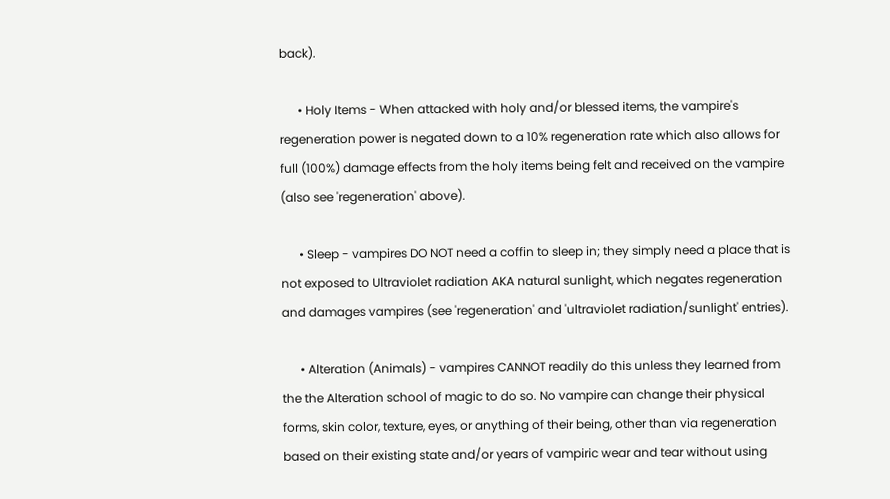back).

      • Holy Items - When attacked with holy and/or blessed items, the vampire's regeneration power is negated down to a 10% regeneration rate which also allows for full (100%) damage effects from the holy items being felt and received on the vampire (also see 'regeneration' above).

      • Sleep - vampires DO NOT need a coffin to sleep in; they simply need a place that is not exposed to Ultraviolet radiation AKA natural sunlight, which negates regeneration and damages vampires (see 'regeneration' and 'ultraviolet radiation/sunlight' entries).

      • Alteration (Animals) - vampires CANNOT readily do this unless they learned from the the Alteration school of magic to do so. No vampire can change their physical forms, skin color, texture, eyes, or anything of their being, other than via regeneration based on their existing state and/or years of vampiric wear and tear without using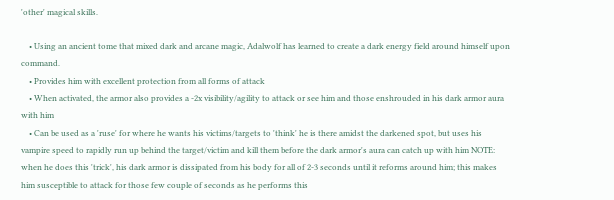'other' magical skills.

    • Using an ancient tome that mixed dark and arcane magic, Adalwolf has learned to create a dark energy field around himself upon command.
    • Provides him with excellent protection from all forms of attack
    • When activated, the armor also provides a -2x visibility/agility to attack or see him and those enshrouded in his dark armor aura with him
    • Can be used as a 'ruse' for where he wants his victims/targets to 'think' he is there amidst the darkened spot, but uses his vampire speed to rapidly run up behind the target/victim and kill them before the dark armor's aura can catch up with him NOTE: when he does this 'trick', his dark armor is dissipated from his body for all of 2-3 seconds until it reforms around him; this makes him susceptible to attack for those few couple of seconds as he performs this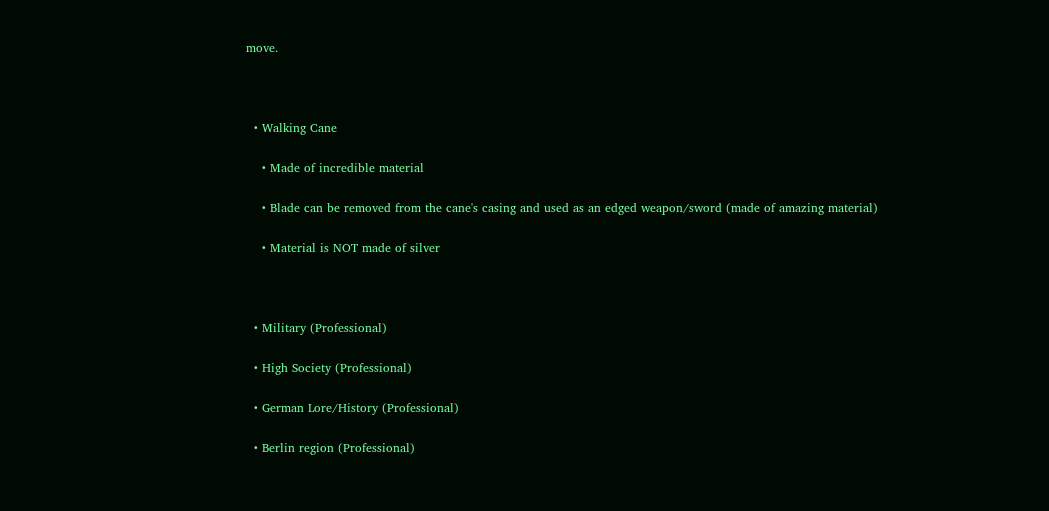move.



  • Walking Cane

    • Made of incredible material

    • Blade can be removed from the cane's casing and used as an edged weapon/sword (made of amazing material)

    • Material is NOT made of silver



  • Military (Professional)

  • High Society (Professional)

  • German Lore/History (Professional)

  • Berlin region (Professional)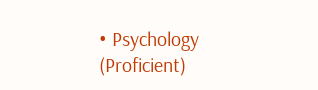• Psychology (Proficient)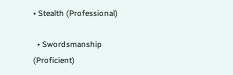• Stealth (Professional)

  • Swordsmanship (Proficient)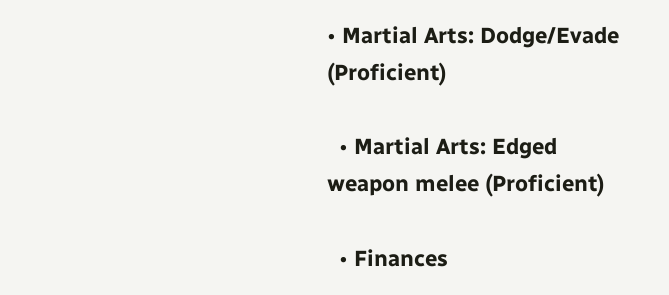• Martial Arts: Dodge/Evade (Proficient)

  • Martial Arts: Edged weapon melee (Proficient)

  • Finances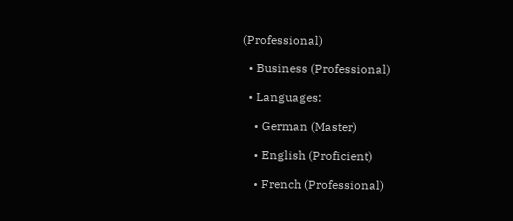(Professional)

  • Business (Professional)

  • Languages:

    • German (Master)

    • English (Proficient)

    • French (Professional)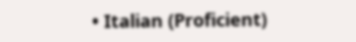• Italian (Proficient)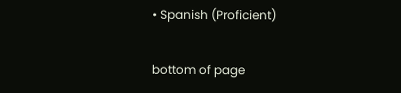• Spanish (Proficient)

bottom of page